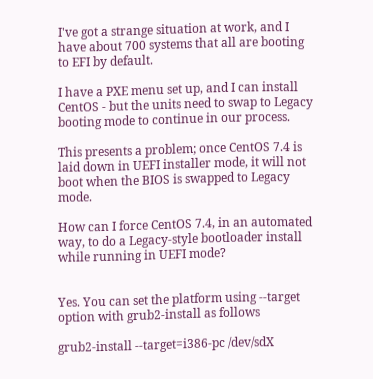I've got a strange situation at work, and I have about 700 systems that all are booting to EFI by default.

I have a PXE menu set up, and I can install CentOS - but the units need to swap to Legacy booting mode to continue in our process.

This presents a problem; once CentOS 7.4 is laid down in UEFI installer mode, it will not boot when the BIOS is swapped to Legacy mode.

How can I force CentOS 7.4, in an automated way, to do a Legacy-style bootloader install while running in UEFI mode?


Yes. You can set the platform using --target option with grub2-install as follows

grub2-install --target=i386-pc /dev/sdX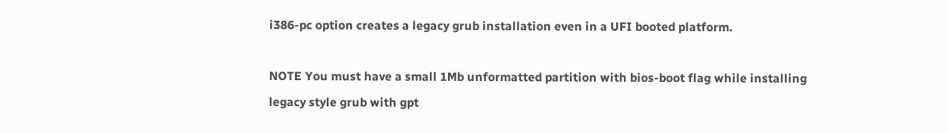i386-pc option creates a legacy grub installation even in a UFI booted platform.

NOTE You must have a small 1Mb unformatted partition with bios-boot flag while installing legacy style grub with gpt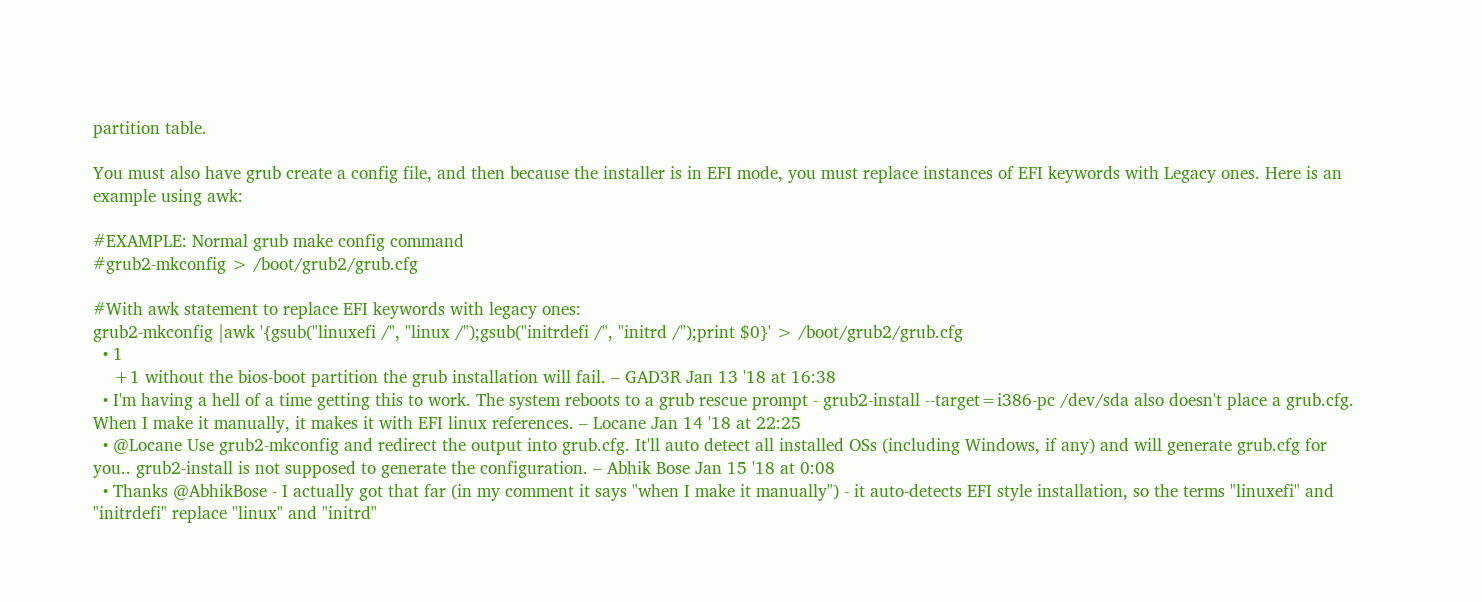partition table.

You must also have grub create a config file, and then because the installer is in EFI mode, you must replace instances of EFI keywords with Legacy ones. Here is an example using awk:

#EXAMPLE: Normal grub make config command
#grub2-mkconfig > /boot/grub2/grub.cfg

#With awk statement to replace EFI keywords with legacy ones:
grub2-mkconfig |awk '{gsub("linuxefi /", "linux /");gsub("initrdefi /", "initrd /");print $0}' > /boot/grub2/grub.cfg
  • 1
    +1 without the bios-boot partition the grub installation will fail. – GAD3R Jan 13 '18 at 16:38
  • I'm having a hell of a time getting this to work. The system reboots to a grub rescue prompt - grub2-install --target=i386-pc /dev/sda also doesn't place a grub.cfg. When I make it manually, it makes it with EFI linux references. – Locane Jan 14 '18 at 22:25
  • @Locane Use grub2-mkconfig and redirect the output into grub.cfg. It'll auto detect all installed OSs (including Windows, if any) and will generate grub.cfg for you.. grub2-install is not supposed to generate the configuration. – Abhik Bose Jan 15 '18 at 0:08
  • Thanks @AbhikBose - I actually got that far (in my comment it says "when I make it manually") - it auto-detects EFI style installation, so the terms "linuxefi" and "initrdefi" replace "linux" and "initrd"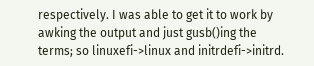respectively. I was able to get it to work by awking the output and just gusb()ing the terms; so linuxefi->linux and initrdefi->initrd.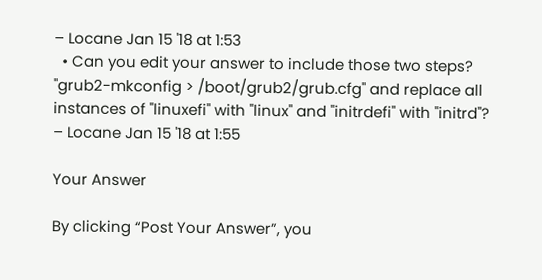– Locane Jan 15 '18 at 1:53
  • Can you edit your answer to include those two steps? "grub2-mkconfig > /boot/grub2/grub.cfg" and replace all instances of "linuxefi" with "linux" and "initrdefi" with "initrd"? – Locane Jan 15 '18 at 1:55

Your Answer

By clicking “Post Your Answer”, you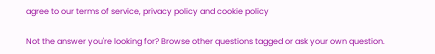agree to our terms of service, privacy policy and cookie policy

Not the answer you're looking for? Browse other questions tagged or ask your own question.